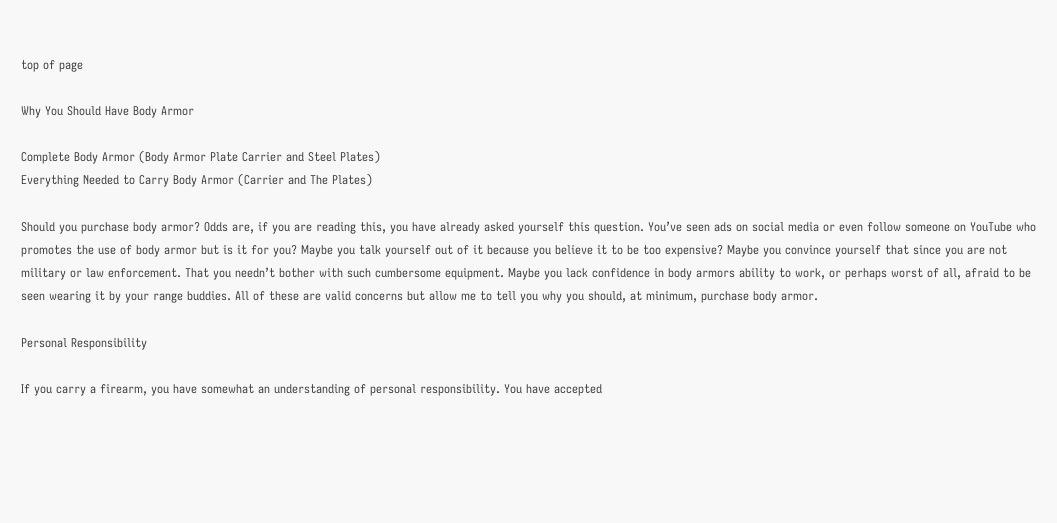top of page

Why You Should Have Body Armor

Complete Body Armor (Body Armor Plate Carrier and Steel Plates)
Everything Needed to Carry Body Armor (Carrier and The Plates)

Should you purchase body armor? Odds are, if you are reading this, you have already asked yourself this question. You’ve seen ads on social media or even follow someone on YouTube who promotes the use of body armor but is it for you? Maybe you talk yourself out of it because you believe it to be too expensive? Maybe you convince yourself that since you are not military or law enforcement. That you needn’t bother with such cumbersome equipment. Maybe you lack confidence in body armors ability to work, or perhaps worst of all, afraid to be seen wearing it by your range buddies. All of these are valid concerns but allow me to tell you why you should, at minimum, purchase body armor.

Personal Responsibility

If you carry a firearm, you have somewhat an understanding of personal responsibility. You have accepted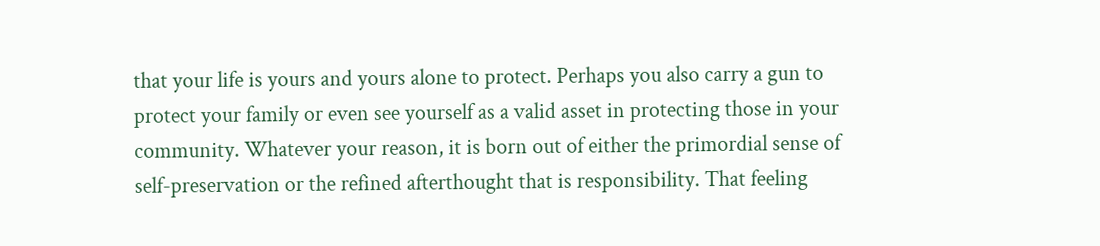that your life is yours and yours alone to protect. Perhaps you also carry a gun to protect your family or even see yourself as a valid asset in protecting those in your community. Whatever your reason, it is born out of either the primordial sense of self-preservation or the refined afterthought that is responsibility. That feeling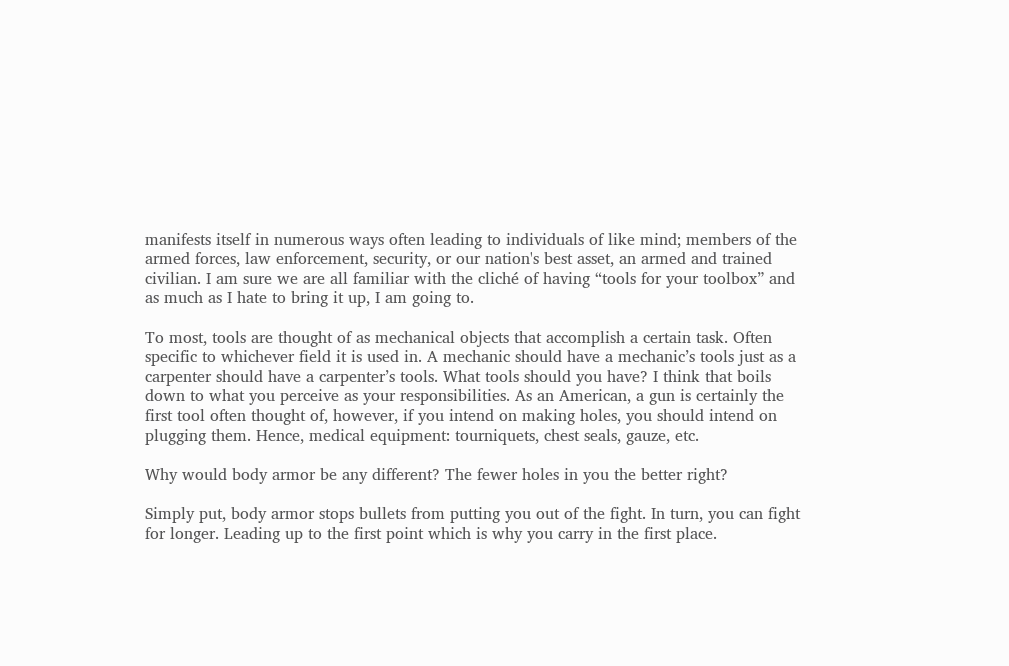manifests itself in numerous ways often leading to individuals of like mind; members of the armed forces, law enforcement, security, or our nation's best asset, an armed and trained civilian. I am sure we are all familiar with the cliché of having “tools for your toolbox” and as much as I hate to bring it up, I am going to.

To most, tools are thought of as mechanical objects that accomplish a certain task. Often specific to whichever field it is used in. A mechanic should have a mechanic’s tools just as a carpenter should have a carpenter’s tools. What tools should you have? I think that boils down to what you perceive as your responsibilities. As an American, a gun is certainly the first tool often thought of, however, if you intend on making holes, you should intend on plugging them. Hence, medical equipment: tourniquets, chest seals, gauze, etc.

Why would body armor be any different? The fewer holes in you the better right?

Simply put, body armor stops bullets from putting you out of the fight. In turn, you can fight for longer. Leading up to the first point which is why you carry in the first place.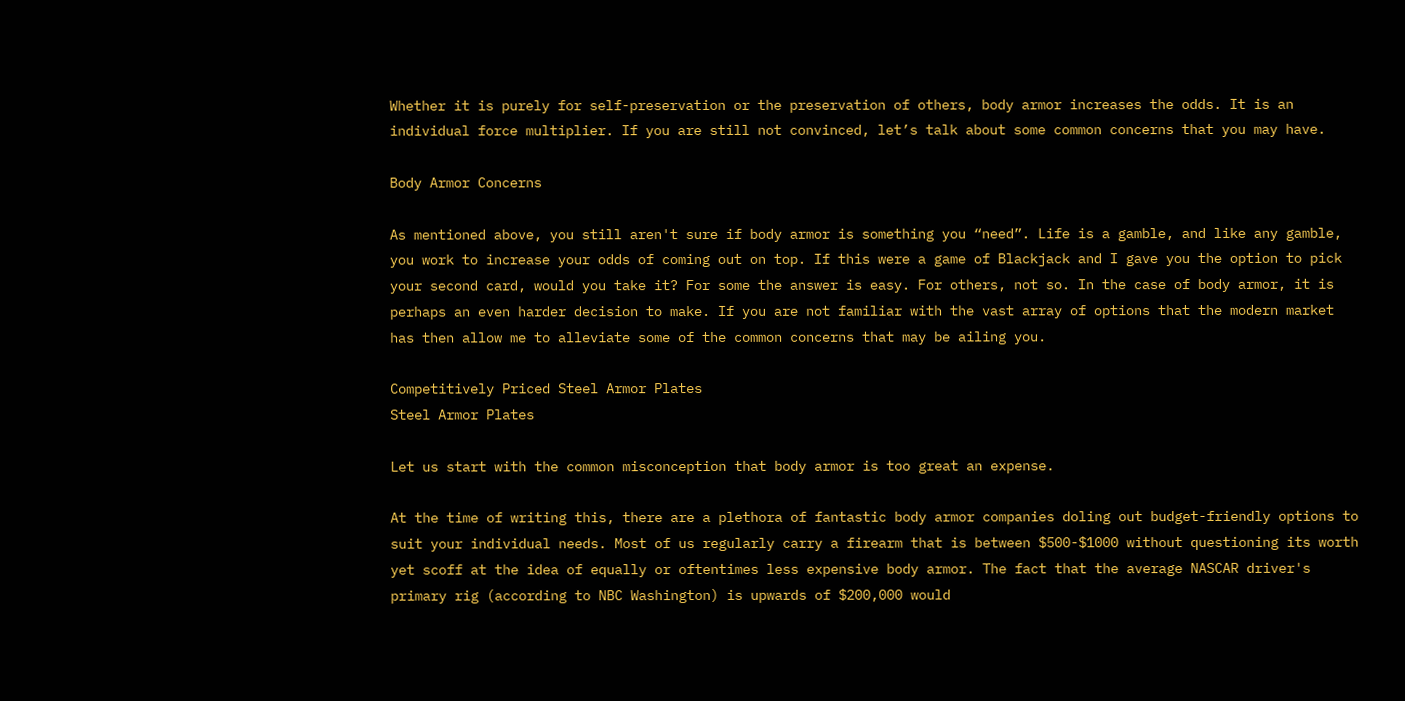Whether it is purely for self-preservation or the preservation of others, body armor increases the odds. It is an individual force multiplier. If you are still not convinced, let’s talk about some common concerns that you may have.

Body Armor Concerns

As mentioned above, you still aren't sure if body armor is something you “need”. Life is a gamble, and like any gamble, you work to increase your odds of coming out on top. If this were a game of Blackjack and I gave you the option to pick your second card, would you take it? For some the answer is easy. For others, not so. In the case of body armor, it is perhaps an even harder decision to make. If you are not familiar with the vast array of options that the modern market has then allow me to alleviate some of the common concerns that may be ailing you.

Competitively Priced Steel Armor Plates
Steel Armor Plates

Let us start with the common misconception that body armor is too great an expense.

At the time of writing this, there are a plethora of fantastic body armor companies doling out budget-friendly options to suit your individual needs. Most of us regularly carry a firearm that is between $500-$1000 without questioning its worth yet scoff at the idea of equally or oftentimes less expensive body armor. The fact that the average NASCAR driver's primary rig (according to NBC Washington) is upwards of $200,000 would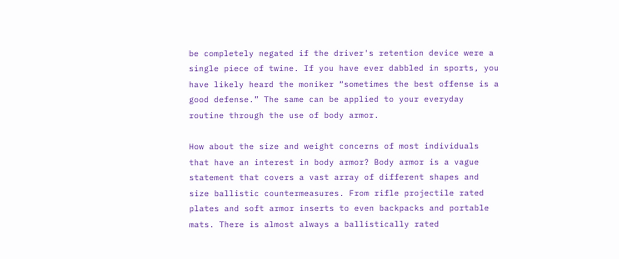be completely negated if the driver's retention device were a single piece of twine. If you have ever dabbled in sports, you have likely heard the moniker “sometimes the best offense is a good defense.” The same can be applied to your everyday routine through the use of body armor.

How about the size and weight concerns of most individuals that have an interest in body armor? Body armor is a vague statement that covers a vast array of different shapes and size ballistic countermeasures. From rifle projectile rated plates and soft armor inserts to even backpacks and portable mats. There is almost always a ballistically rated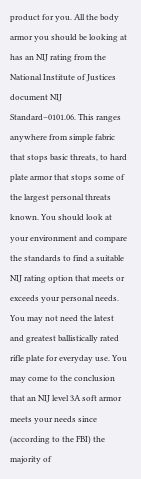product for you. All the body armor you should be looking at has an NIJ rating from the National Institute of Justices document NIJ Standard–0101.06. This ranges anywhere from simple fabric that stops basic threats, to hard plate armor that stops some of the largest personal threats known. You should look at your environment and compare the standards to find a suitable NIJ rating option that meets or exceeds your personal needs. You may not need the latest and greatest ballistically rated rifle plate for everyday use. You may come to the conclusion that an NIJ level 3A soft armor meets your needs since (according to the FBI) the majority of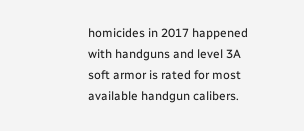homicides in 2017 happened with handguns and level 3A soft armor is rated for most available handgun calibers.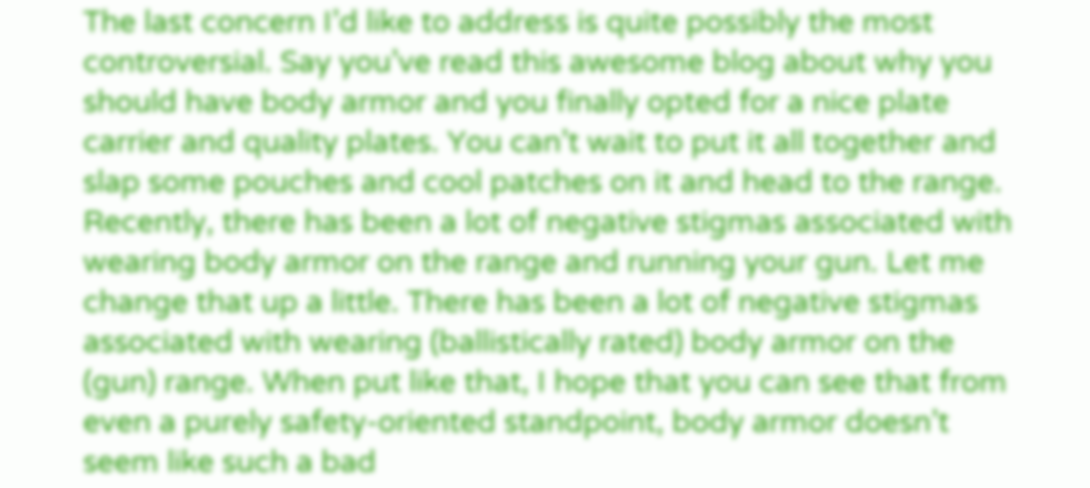The last concern I’d like to address is quite possibly the most controversial. Say you’ve read this awesome blog about why you should have body armor and you finally opted for a nice plate carrier and quality plates. You can’t wait to put it all together and slap some pouches and cool patches on it and head to the range. Recently, there has been a lot of negative stigmas associated with wearing body armor on the range and running your gun. Let me change that up a little. There has been a lot of negative stigmas associated with wearing (ballistically rated) body armor on the (gun) range. When put like that, I hope that you can see that from even a purely safety-oriented standpoint, body armor doesn’t seem like such a bad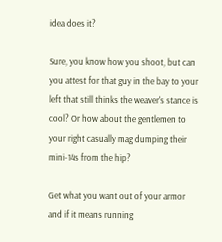idea does it?

Sure, you know how you shoot, but can you attest for that guy in the bay to your left that still thinks the weaver's stance is cool? Or how about the gentlemen to your right casually mag dumping their mini-14s from the hip?

Get what you want out of your armor and if it means running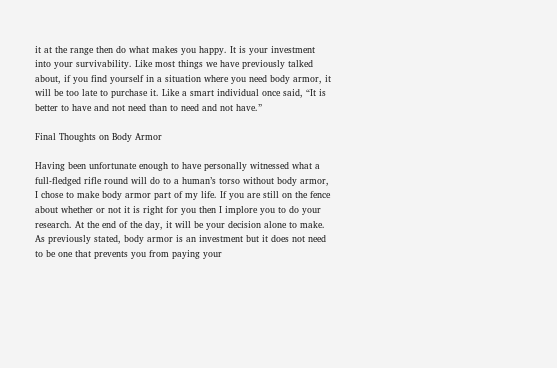it at the range then do what makes you happy. It is your investment into your survivability. Like most things we have previously talked about, if you find yourself in a situation where you need body armor, it will be too late to purchase it. Like a smart individual once said, “It is better to have and not need than to need and not have.”

Final Thoughts on Body Armor

Having been unfortunate enough to have personally witnessed what a full-fledged rifle round will do to a human’s torso without body armor, I chose to make body armor part of my life. If you are still on the fence about whether or not it is right for you then I implore you to do your research. At the end of the day, it will be your decision alone to make. As previously stated, body armor is an investment but it does not need to be one that prevents you from paying your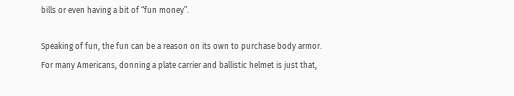bills or even having a bit of “fun money”.

Speaking of fun, the fun can be a reason on its own to purchase body armor. For many Americans, donning a plate carrier and ballistic helmet is just that,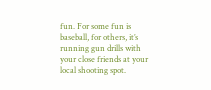fun. For some fun is baseball, for others, it’s running gun drills with your close friends at your local shooting spot.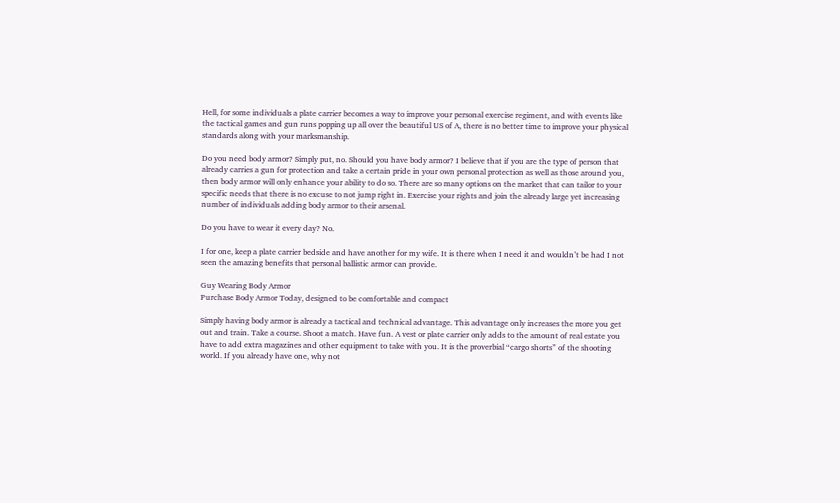Hell, for some individuals a plate carrier becomes a way to improve your personal exercise regiment, and with events like the tactical games and gun runs popping up all over the beautiful US of A, there is no better time to improve your physical standards along with your marksmanship.

Do you need body armor? Simply put, no. Should you have body armor? I believe that if you are the type of person that already carries a gun for protection and take a certain pride in your own personal protection as well as those around you, then body armor will only enhance your ability to do so. There are so many options on the market that can tailor to your specific needs that there is no excuse to not jump right in. Exercise your rights and join the already large yet increasing number of individuals adding body armor to their arsenal.

Do you have to wear it every day? No.

I for one, keep a plate carrier bedside and have another for my wife. It is there when I need it and wouldn’t be had I not seen the amazing benefits that personal ballistic armor can provide.

Guy Wearing Body Armor
Purchase Body Armor Today, designed to be comfortable and compact

Simply having body armor is already a tactical and technical advantage. This advantage only increases the more you get out and train. Take a course. Shoot a match. Have fun. A vest or plate carrier only adds to the amount of real estate you have to add extra magazines and other equipment to take with you. It is the proverbial “cargo shorts” of the shooting world. If you already have one, why not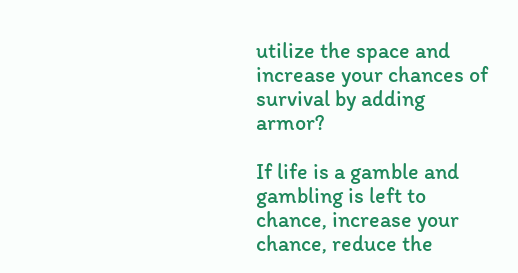utilize the space and increase your chances of survival by adding armor?

If life is a gamble and gambling is left to chance, increase your chance, reduce the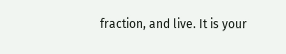fraction, and live. It is your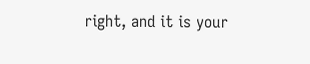right, and it is your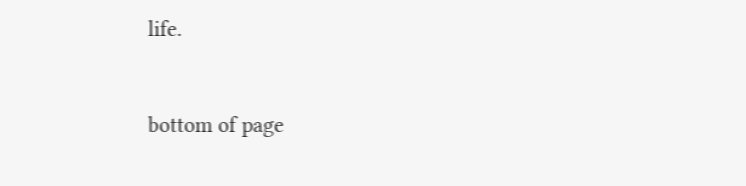life.



bottom of page